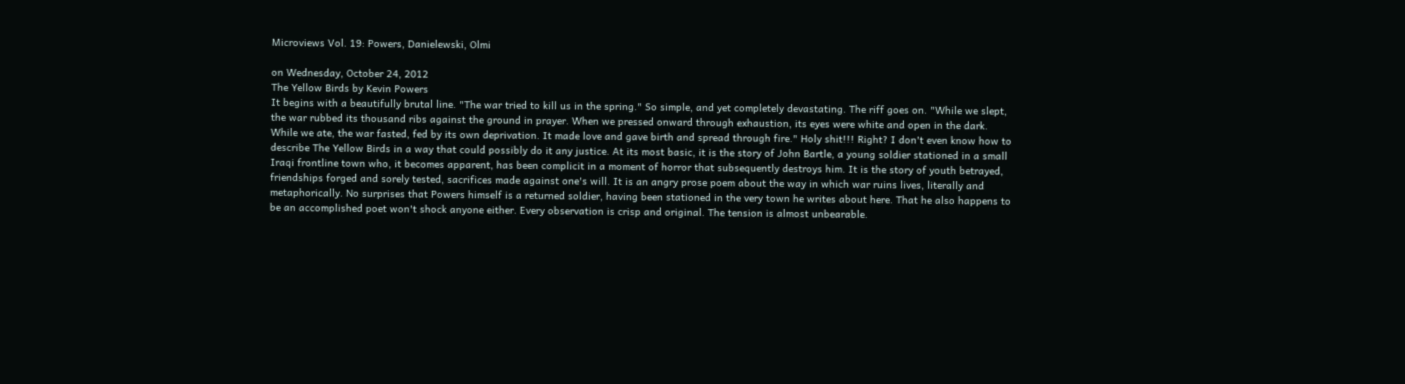Microviews Vol. 19: Powers, Danielewski, Olmi

on Wednesday, October 24, 2012
The Yellow Birds by Kevin Powers
It begins with a beautifully brutal line. "The war tried to kill us in the spring." So simple, and yet completely devastating. The riff goes on. "While we slept, the war rubbed its thousand ribs against the ground in prayer. When we pressed onward through exhaustion, its eyes were white and open in the dark. While we ate, the war fasted, fed by its own deprivation. It made love and gave birth and spread through fire." Holy shit!!! Right? I don't even know how to describe The Yellow Birds in a way that could possibly do it any justice. At its most basic, it is the story of John Bartle, a young soldier stationed in a small Iraqi frontline town who, it becomes apparent, has been complicit in a moment of horror that subsequently destroys him. It is the story of youth betrayed, friendships forged and sorely tested, sacrifices made against one's will. It is an angry prose poem about the way in which war ruins lives, literally and metaphorically. No surprises that Powers himself is a returned soldier, having been stationed in the very town he writes about here. That he also happens to be an accomplished poet won't shock anyone either. Every observation is crisp and original. The tension is almost unbearable.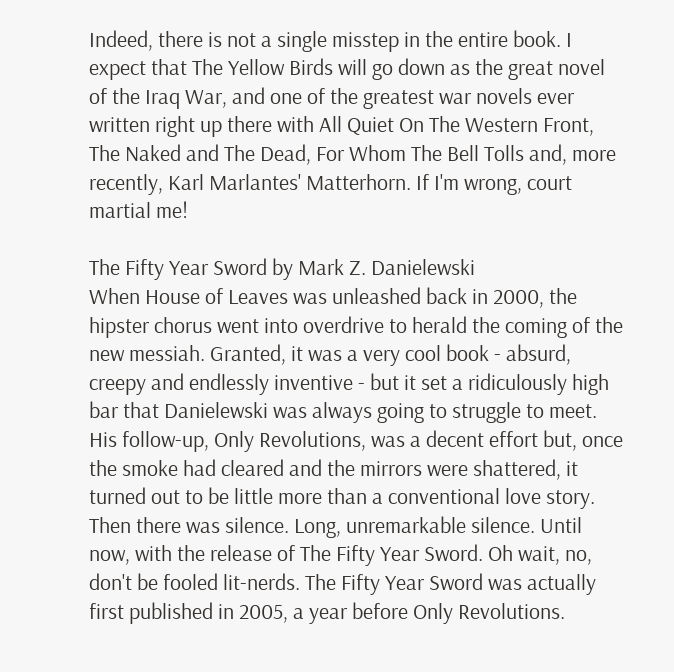Indeed, there is not a single misstep in the entire book. I expect that The Yellow Birds will go down as the great novel of the Iraq War, and one of the greatest war novels ever written right up there with All Quiet On The Western Front, The Naked and The Dead, For Whom The Bell Tolls and, more recently, Karl Marlantes' Matterhorn. If I'm wrong, court martial me!

The Fifty Year Sword by Mark Z. Danielewski
When House of Leaves was unleashed back in 2000, the hipster chorus went into overdrive to herald the coming of the new messiah. Granted, it was a very cool book - absurd, creepy and endlessly inventive - but it set a ridiculously high bar that Danielewski was always going to struggle to meet. His follow-up, Only Revolutions, was a decent effort but, once the smoke had cleared and the mirrors were shattered, it turned out to be little more than a conventional love story. Then there was silence. Long, unremarkable silence. Until now, with the release of The Fifty Year Sword. Oh wait, no, don't be fooled lit-nerds. The Fifty Year Sword was actually first published in 2005, a year before Only Revolutions.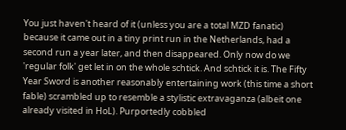You just haven't heard of it (unless you are a total MZD fanatic) because it came out in a tiny print run in the Netherlands, had a second run a year later, and then disappeared. Only now do we 'regular folk' get let in on the whole schtick. And schtick it is. The Fifty Year Sword is another reasonably entertaining work (this time a short fable) scrambled up to resemble a stylistic extravaganza (albeit one already visited in HoL). Purportedly cobbled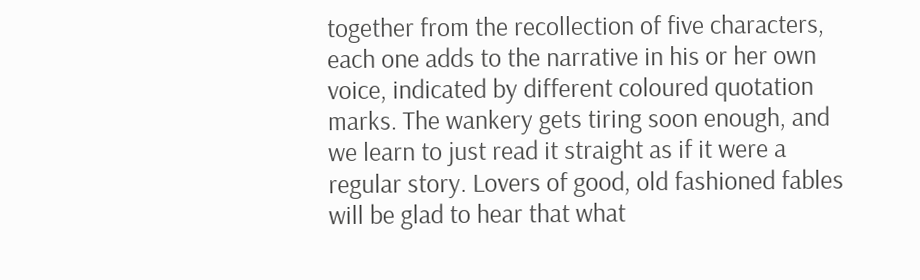together from the recollection of five characters, each one adds to the narrative in his or her own voice, indicated by different coloured quotation marks. The wankery gets tiring soon enough, and we learn to just read it straight as if it were a regular story. Lovers of good, old fashioned fables will be glad to hear that what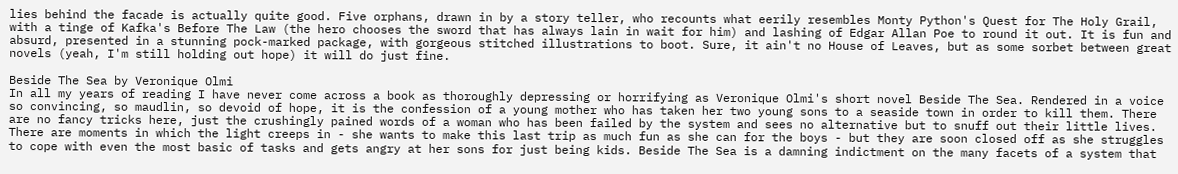lies behind the facade is actually quite good. Five orphans, drawn in by a story teller, who recounts what eerily resembles Monty Python's Quest for The Holy Grail, with a tinge of Kafka's Before The Law (the hero chooses the sword that has always lain in wait for him) and lashing of Edgar Allan Poe to round it out. It is fun and absurd, presented in a stunning pock-marked package, with gorgeous stitched illustrations to boot. Sure, it ain't no House of Leaves, but as some sorbet between great novels (yeah, I'm still holding out hope) it will do just fine.

Beside The Sea by Veronique Olmi
In all my years of reading I have never come across a book as thoroughly depressing or horrifying as Veronique Olmi's short novel Beside The Sea. Rendered in a voice so convincing, so maudlin, so devoid of hope, it is the confession of a young mother who has taken her two young sons to a seaside town in order to kill them. There are no fancy tricks here, just the crushingly pained words of a woman who has been failed by the system and sees no alternative but to snuff out their little lives. There are moments in which the light creeps in - she wants to make this last trip as much fun as she can for the boys - but they are soon closed off as she struggles to cope with even the most basic of tasks and gets angry at her sons for just being kids. Beside The Sea is a damning indictment on the many facets of a system that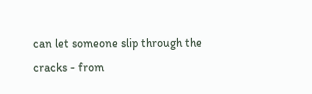can let someone slip through the cracks - from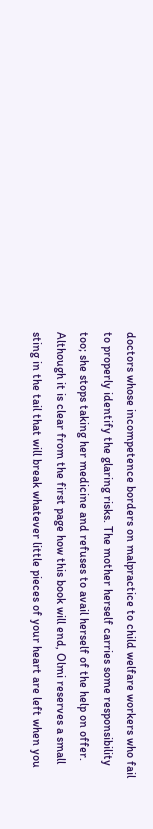doctors whose incompetence borders on malpractice to child welfare workers who fail to properly identify the glaring risks. The mother herself carries some responsibility too; she stops taking her medicine and refuses to avail herself of the help on offer. Although it is clear from the first page how this book will end, Olmi reserves a small sting in the tail that will break whatever little pieces of your heart are left when you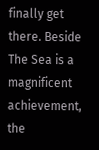finally get there. Beside The Sea is a magnificent achievement, the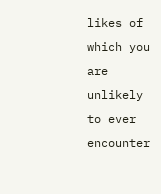likes of which you are unlikely to ever encounter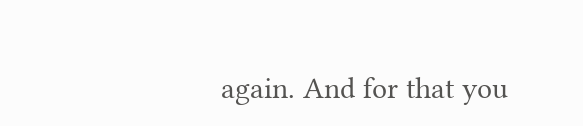again. And for that you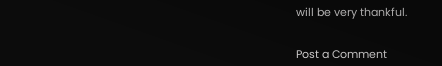will be very thankful.


Post a Comment